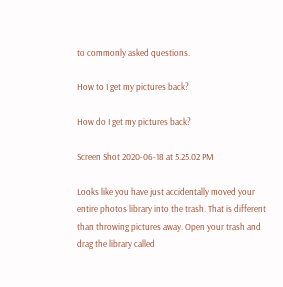to commonly asked questions.

How to I get my pictures back?

How do I get my pictures back?

Screen Shot 2020-06-18 at 5.25.02 PM

Looks like you have just accidentally moved your entire photos library into the trash. That is different than throwing pictures away. Open your trash and drag the library called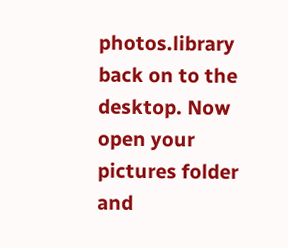photos.library back on to the desktop. Now open your pictures folder and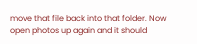move that file back into that folder. Now open photos up again and it should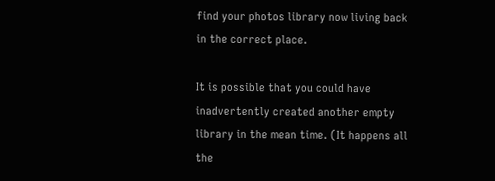find your photos library now living back in the correct place.

It is possible that you could have inadvertently created another empty library in the mean time. (It happens all the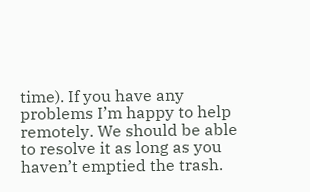time). If you have any problems I’m happy to help remotely. We should be able to resolve it as long as you haven’t emptied the trash.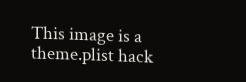This image is a theme.plist hack